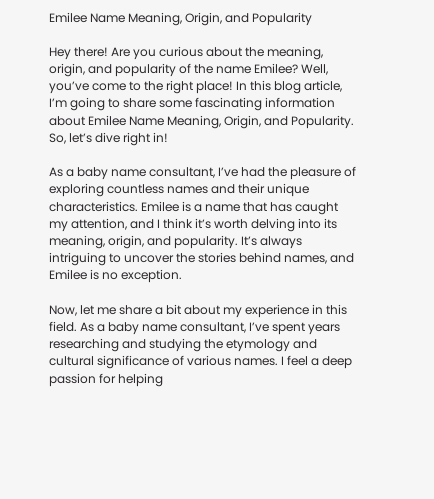Emilee Name Meaning, Origin, and Popularity

Hey there! Are you curious about the meaning, origin, and popularity of the name Emilee? Well, you’ve come to the right place! In this blog article, I’m going to share some fascinating information about Emilee Name Meaning, Origin, and Popularity. So, let’s dive right in!

As a baby name consultant, I’ve had the pleasure of exploring countless names and their unique characteristics. Emilee is a name that has caught my attention, and I think it’s worth delving into its meaning, origin, and popularity. It’s always intriguing to uncover the stories behind names, and Emilee is no exception.

Now, let me share a bit about my experience in this field. As a baby name consultant, I’ve spent years researching and studying the etymology and cultural significance of various names. I feel a deep passion for helping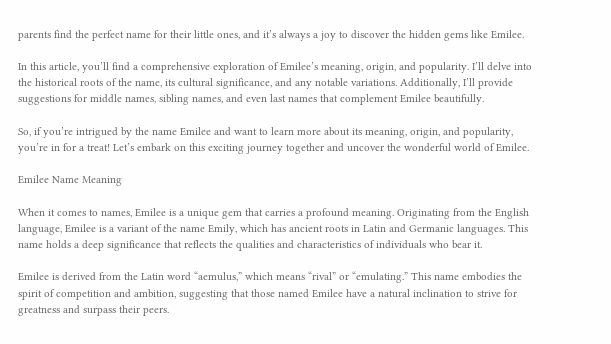parents find the perfect name for their little ones, and it’s always a joy to discover the hidden gems like Emilee.

In this article, you’ll find a comprehensive exploration of Emilee’s meaning, origin, and popularity. I’ll delve into the historical roots of the name, its cultural significance, and any notable variations. Additionally, I’ll provide suggestions for middle names, sibling names, and even last names that complement Emilee beautifully.

So, if you’re intrigued by the name Emilee and want to learn more about its meaning, origin, and popularity, you’re in for a treat! Let’s embark on this exciting journey together and uncover the wonderful world of Emilee.

Emilee Name Meaning

When it comes to names, Emilee is a unique gem that carries a profound meaning. Originating from the English language, Emilee is a variant of the name Emily, which has ancient roots in Latin and Germanic languages. This name holds a deep significance that reflects the qualities and characteristics of individuals who bear it.

Emilee is derived from the Latin word “aemulus,” which means “rival” or “emulating.” This name embodies the spirit of competition and ambition, suggesting that those named Emilee have a natural inclination to strive for greatness and surpass their peers.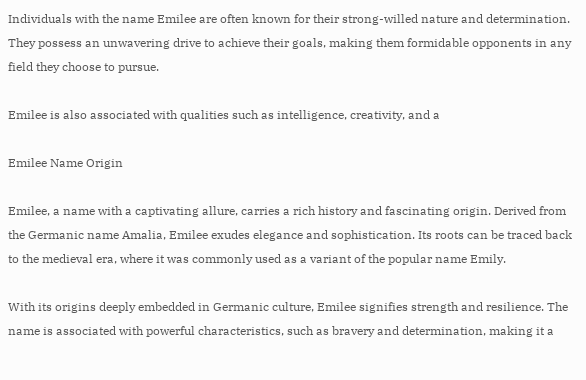Individuals with the name Emilee are often known for their strong-willed nature and determination. They possess an unwavering drive to achieve their goals, making them formidable opponents in any field they choose to pursue.

Emilee is also associated with qualities such as intelligence, creativity, and a

Emilee Name Origin

Emilee, a name with a captivating allure, carries a rich history and fascinating origin. Derived from the Germanic name Amalia, Emilee exudes elegance and sophistication. Its roots can be traced back to the medieval era, where it was commonly used as a variant of the popular name Emily.

With its origins deeply embedded in Germanic culture, Emilee signifies strength and resilience. The name is associated with powerful characteristics, such as bravery and determination, making it a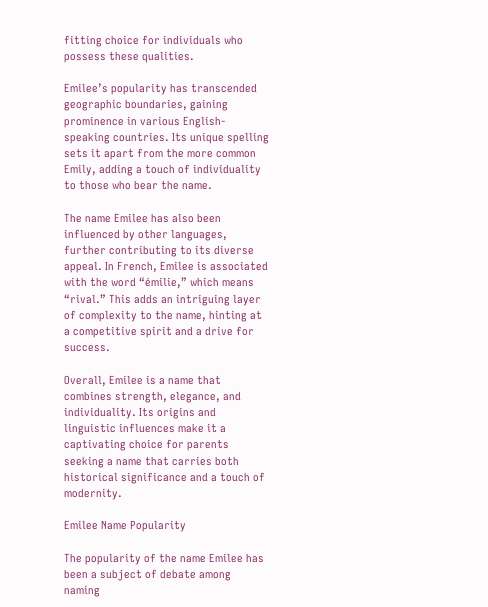fitting choice for individuals who possess these qualities.

Emilee’s popularity has transcended geographic boundaries, gaining prominence in various English-speaking countries. Its unique spelling sets it apart from the more common Emily, adding a touch of individuality to those who bear the name.

The name Emilee has also been influenced by other languages, further contributing to its diverse appeal. In French, Emilee is associated with the word “émilie,” which means “rival.” This adds an intriguing layer of complexity to the name, hinting at a competitive spirit and a drive for success.

Overall, Emilee is a name that combines strength, elegance, and individuality. Its origins and linguistic influences make it a captivating choice for parents seeking a name that carries both historical significance and a touch of modernity.

Emilee Name Popularity

The popularity of the name Emilee has been a subject of debate among naming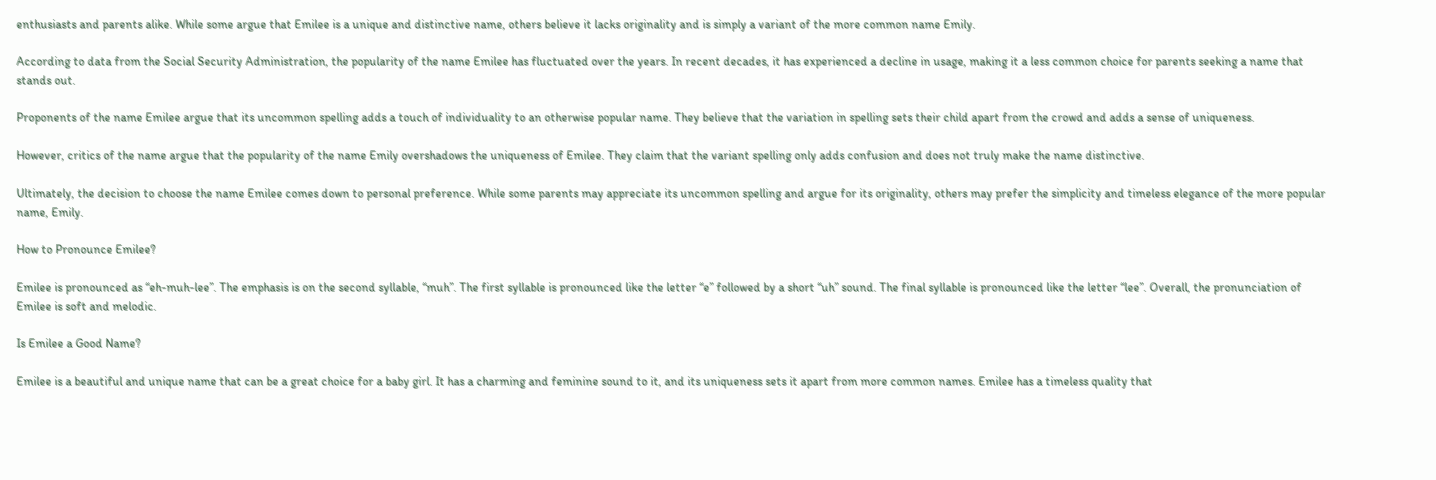enthusiasts and parents alike. While some argue that Emilee is a unique and distinctive name, others believe it lacks originality and is simply a variant of the more common name Emily.

According to data from the Social Security Administration, the popularity of the name Emilee has fluctuated over the years. In recent decades, it has experienced a decline in usage, making it a less common choice for parents seeking a name that stands out.

Proponents of the name Emilee argue that its uncommon spelling adds a touch of individuality to an otherwise popular name. They believe that the variation in spelling sets their child apart from the crowd and adds a sense of uniqueness.

However, critics of the name argue that the popularity of the name Emily overshadows the uniqueness of Emilee. They claim that the variant spelling only adds confusion and does not truly make the name distinctive.

Ultimately, the decision to choose the name Emilee comes down to personal preference. While some parents may appreciate its uncommon spelling and argue for its originality, others may prefer the simplicity and timeless elegance of the more popular name, Emily.

How to Pronounce Emilee?

Emilee is pronounced as “eh-muh-lee”. The emphasis is on the second syllable, “muh”. The first syllable is pronounced like the letter “e” followed by a short “uh” sound. The final syllable is pronounced like the letter “lee”. Overall, the pronunciation of Emilee is soft and melodic.

Is Emilee a Good Name?

Emilee is a beautiful and unique name that can be a great choice for a baby girl. It has a charming and feminine sound to it, and its uniqueness sets it apart from more common names. Emilee has a timeless quality that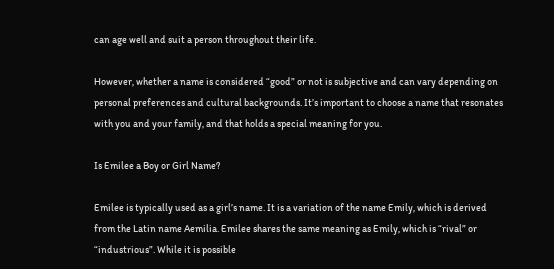can age well and suit a person throughout their life.

However, whether a name is considered “good” or not is subjective and can vary depending on personal preferences and cultural backgrounds. It’s important to choose a name that resonates with you and your family, and that holds a special meaning for you.

Is Emilee a Boy or Girl Name?

Emilee is typically used as a girl’s name. It is a variation of the name Emily, which is derived from the Latin name Aemilia. Emilee shares the same meaning as Emily, which is “rival” or “industrious”. While it is possible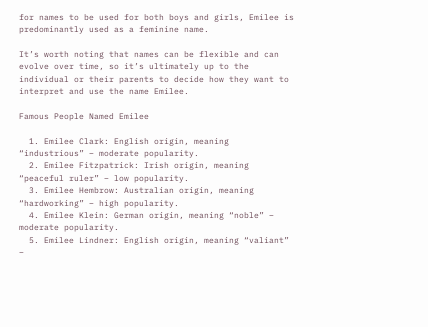for names to be used for both boys and girls, Emilee is predominantly used as a feminine name.

It’s worth noting that names can be flexible and can evolve over time, so it’s ultimately up to the individual or their parents to decide how they want to interpret and use the name Emilee.

Famous People Named Emilee

  1. Emilee Clark: English origin, meaning “industrious” – moderate popularity.
  2. Emilee Fitzpatrick: Irish origin, meaning “peaceful ruler” – low popularity.
  3. Emilee Hembrow: Australian origin, meaning “hardworking” – high popularity.
  4. Emilee Klein: German origin, meaning “noble” – moderate popularity.
  5. Emilee Lindner: English origin, meaning “valiant” –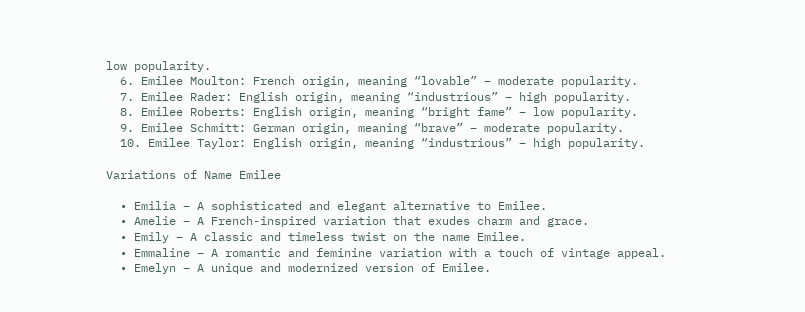low popularity.
  6. Emilee Moulton: French origin, meaning “lovable” – moderate popularity.
  7. Emilee Rader: English origin, meaning “industrious” – high popularity.
  8. Emilee Roberts: English origin, meaning “bright fame” – low popularity.
  9. Emilee Schmitt: German origin, meaning “brave” – moderate popularity.
  10. Emilee Taylor: English origin, meaning “industrious” – high popularity.

Variations of Name Emilee

  • Emilia – A sophisticated and elegant alternative to Emilee.
  • Amelie – A French-inspired variation that exudes charm and grace.
  • Emily – A classic and timeless twist on the name Emilee.
  • Emmaline – A romantic and feminine variation with a touch of vintage appeal.
  • Emelyn – A unique and modernized version of Emilee.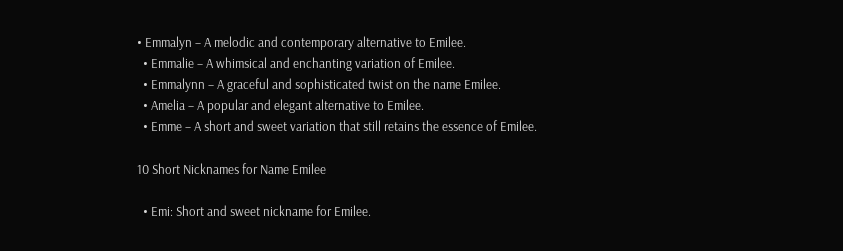• Emmalyn – A melodic and contemporary alternative to Emilee.
  • Emmalie – A whimsical and enchanting variation of Emilee.
  • Emmalynn – A graceful and sophisticated twist on the name Emilee.
  • Amelia – A popular and elegant alternative to Emilee.
  • Emme – A short and sweet variation that still retains the essence of Emilee.

10 Short Nicknames for Name Emilee

  • Emi: Short and sweet nickname for Emilee.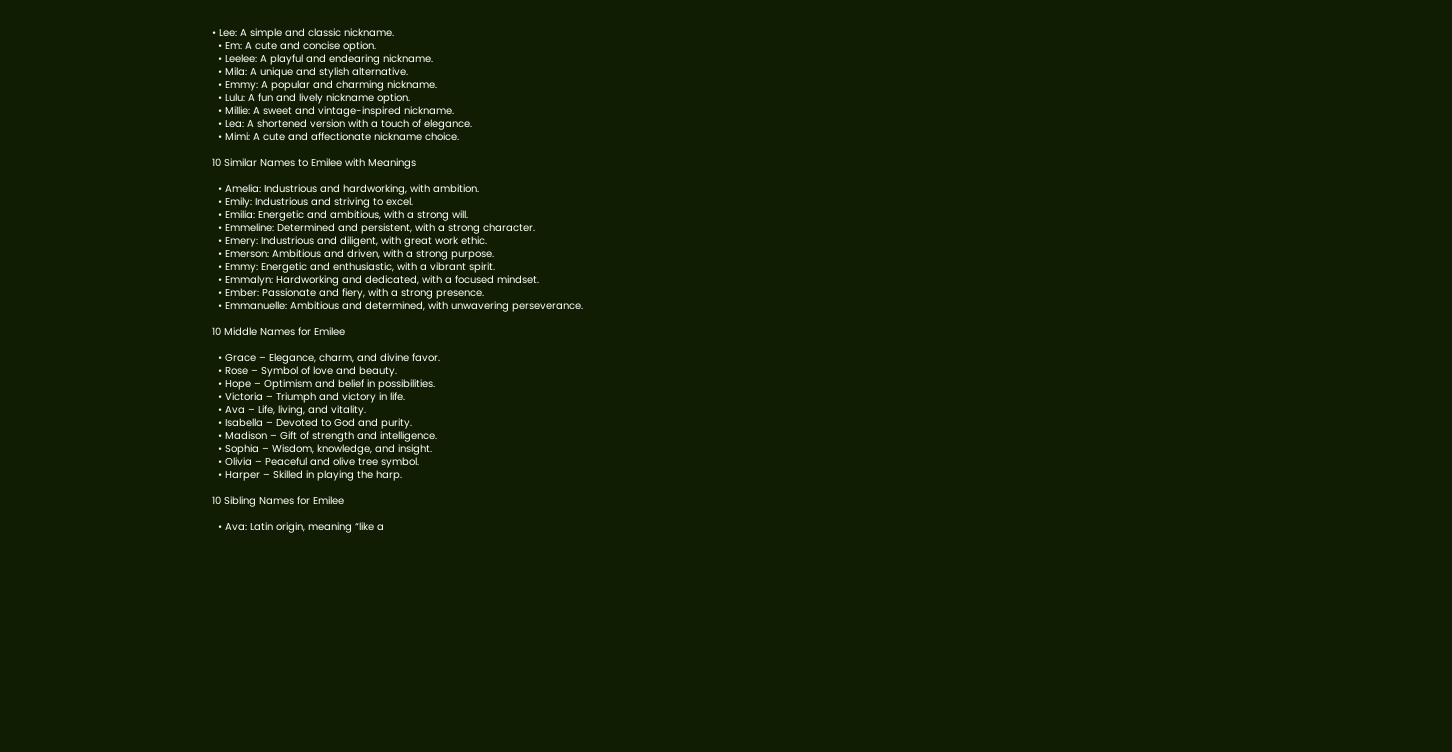• Lee: A simple and classic nickname.
  • Em: A cute and concise option.
  • Leelee: A playful and endearing nickname.
  • Mila: A unique and stylish alternative.
  • Emmy: A popular and charming nickname.
  • Lulu: A fun and lively nickname option.
  • Millie: A sweet and vintage-inspired nickname.
  • Lea: A shortened version with a touch of elegance.
  • Mimi: A cute and affectionate nickname choice.

10 Similar Names to Emilee with Meanings

  • Amelia: Industrious and hardworking, with ambition.
  • Emily: Industrious and striving to excel.
  • Emilia: Energetic and ambitious, with a strong will.
  • Emmeline: Determined and persistent, with a strong character.
  • Emery: Industrious and diligent, with great work ethic.
  • Emerson: Ambitious and driven, with a strong purpose.
  • Emmy: Energetic and enthusiastic, with a vibrant spirit.
  • Emmalyn: Hardworking and dedicated, with a focused mindset.
  • Ember: Passionate and fiery, with a strong presence.
  • Emmanuelle: Ambitious and determined, with unwavering perseverance.

10 Middle Names for Emilee

  • Grace – Elegance, charm, and divine favor.
  • Rose – Symbol of love and beauty.
  • Hope – Optimism and belief in possibilities.
  • Victoria – Triumph and victory in life.
  • Ava – Life, living, and vitality.
  • Isabella – Devoted to God and purity.
  • Madison – Gift of strength and intelligence.
  • Sophia – Wisdom, knowledge, and insight.
  • Olivia – Peaceful and olive tree symbol.
  • Harper – Skilled in playing the harp.

10 Sibling Names for Emilee

  • Ava: Latin origin, meaning “like a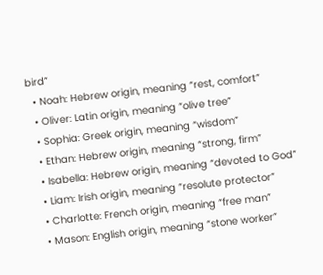bird”
  • Noah: Hebrew origin, meaning “rest, comfort”
  • Oliver: Latin origin, meaning “olive tree”
  • Sophia: Greek origin, meaning “wisdom”
  • Ethan: Hebrew origin, meaning “strong, firm”
  • Isabella: Hebrew origin, meaning “devoted to God”
  • Liam: Irish origin, meaning “resolute protector”
  • Charlotte: French origin, meaning “free man”
  • Mason: English origin, meaning “stone worker”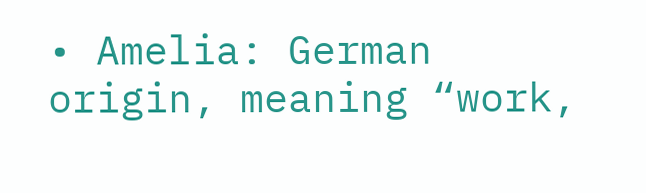• Amelia: German origin, meaning “work,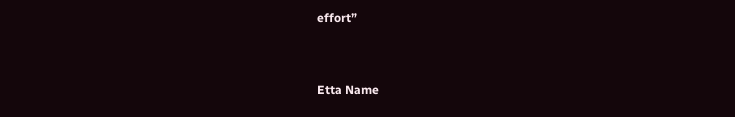effort”


Etta Name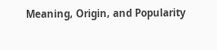Meaning, Origin, and Popularity